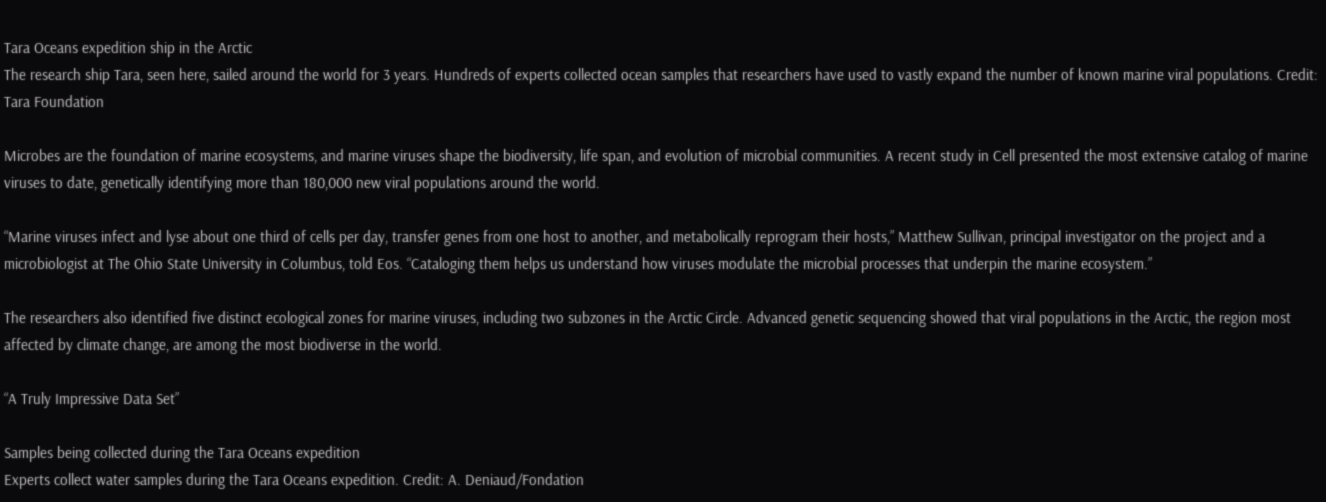Tara Oceans expedition ship in the Arctic
The research ship Tara, seen here, sailed around the world for 3 years. Hundreds of experts collected ocean samples that researchers have used to vastly expand the number of known marine viral populations. Credit: Tara Foundation

Microbes are the foundation of marine ecosystems, and marine viruses shape the biodiversity, life span, and evolution of microbial communities. A recent study in Cell presented the most extensive catalog of marine viruses to date, genetically identifying more than 180,000 new viral populations around the world.

“Marine viruses infect and lyse about one third of cells per day, transfer genes from one host to another, and metabolically reprogram their hosts,” Matthew Sullivan, principal investigator on the project and a microbiologist at The Ohio State University in Columbus, told Eos. “Cataloging them helps us understand how viruses modulate the microbial processes that underpin the marine ecosystem.”

The researchers also identified five distinct ecological zones for marine viruses, including two subzones in the Arctic Circle. Advanced genetic sequencing showed that viral populations in the Arctic, the region most affected by climate change, are among the most biodiverse in the world.

“A Truly Impressive Data Set”

Samples being collected during the Tara Oceans expedition
Experts collect water samples during the Tara Oceans expedition. Credit: A. Deniaud/Fondation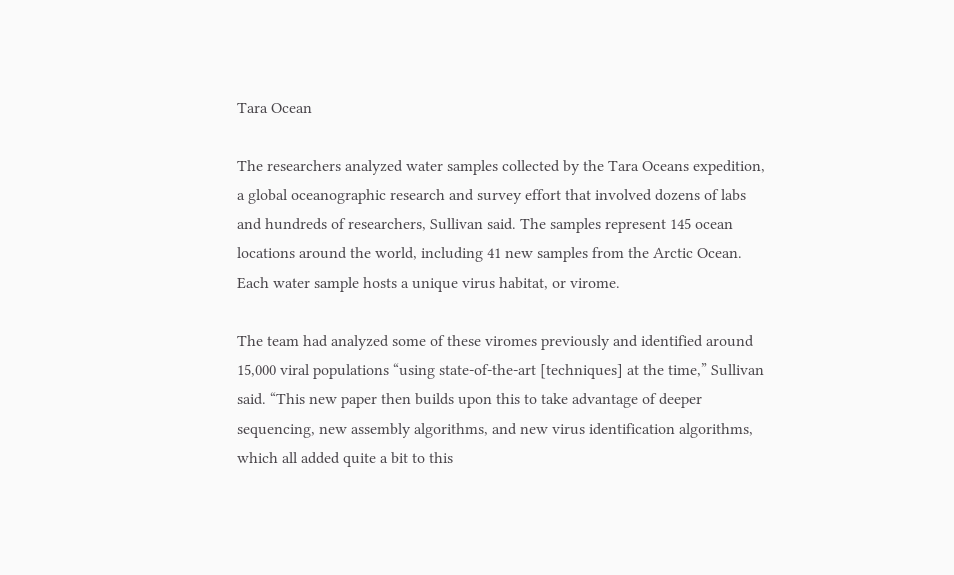Tara Ocean

The researchers analyzed water samples collected by the Tara Oceans expedition, a global oceanographic research and survey effort that involved dozens of labs and hundreds of researchers, Sullivan said. The samples represent 145 ocean locations around the world, including 41 new samples from the Arctic Ocean. Each water sample hosts a unique virus habitat, or virome.

The team had analyzed some of these viromes previously and identified around 15,000 viral populations “using state-of-the-art [techniques] at the time,” Sullivan said. “This new paper then builds upon this to take advantage of deeper sequencing, new assembly algorithms, and new virus identification algorithms, which all added quite a bit to this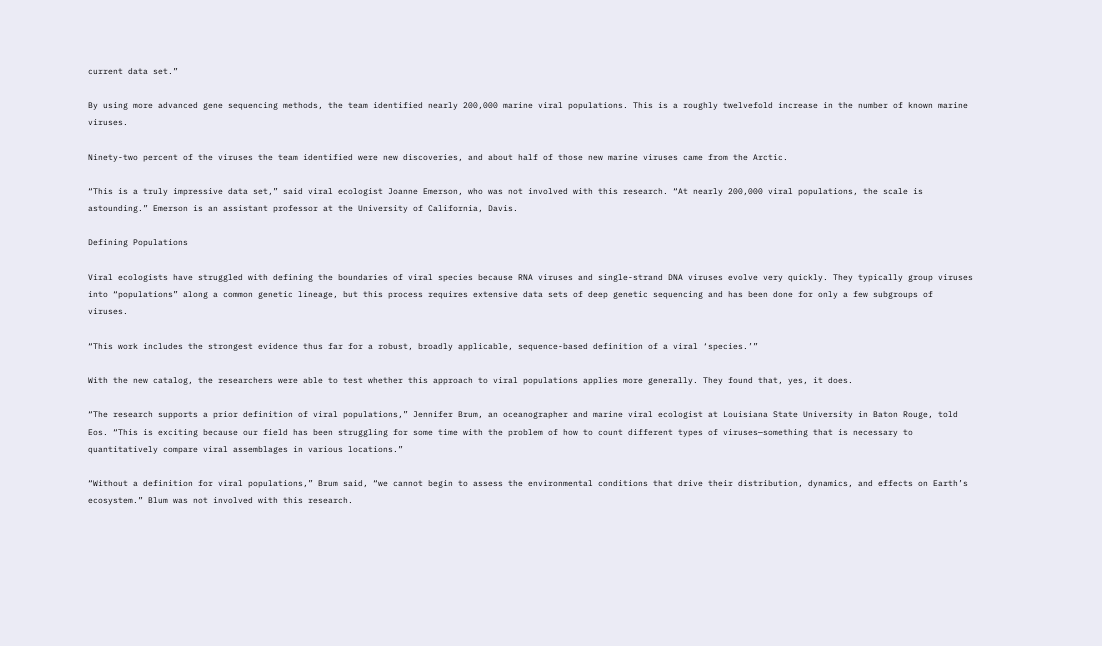current data set.”

By using more advanced gene sequencing methods, the team identified nearly 200,000 marine viral populations. This is a roughly twelvefold increase in the number of known marine viruses.

Ninety-two percent of the viruses the team identified were new discoveries, and about half of those new marine viruses came from the Arctic.

“This is a truly impressive data set,” said viral ecologist Joanne Emerson, who was not involved with this research. “At nearly 200,000 viral populations, the scale is astounding.” Emerson is an assistant professor at the University of California, Davis.

Defining Populations

Viral ecologists have struggled with defining the boundaries of viral species because RNA viruses and single-strand DNA viruses evolve very quickly. They typically group viruses into “populations” along a common genetic lineage, but this process requires extensive data sets of deep genetic sequencing and has been done for only a few subgroups of viruses.

“This work includes the strongest evidence thus far for a robust, broadly applicable, sequence-based definition of a viral ‘species.’”

With the new catalog, the researchers were able to test whether this approach to viral populations applies more generally. They found that, yes, it does.

“The research supports a prior definition of viral populations,” Jennifer Brum, an oceanographer and marine viral ecologist at Louisiana State University in Baton Rouge, told Eos. “This is exciting because our field has been struggling for some time with the problem of how to count different types of viruses—something that is necessary to quantitatively compare viral assemblages in various locations.”

“Without a definition for viral populations,” Brum said, “we cannot begin to assess the environmental conditions that drive their distribution, dynamics, and effects on Earth’s ecosystem.” Blum was not involved with this research.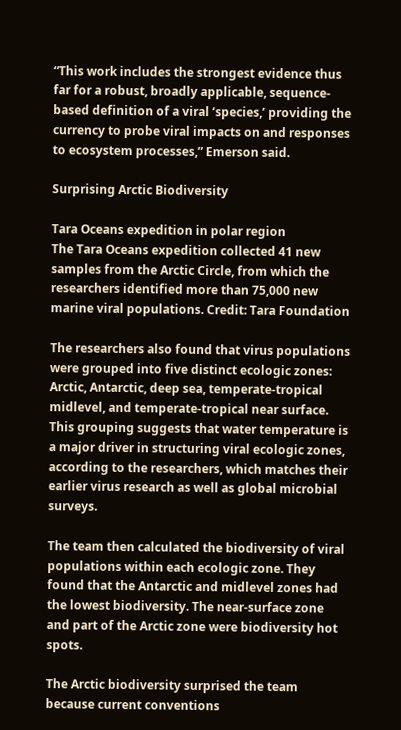“This work includes the strongest evidence thus far for a robust, broadly applicable, sequence-based definition of a viral ‘species,’ providing the currency to probe viral impacts on and responses to ecosystem processes,” Emerson said.

Surprising Arctic Biodiversity

Tara Oceans expedition in polar region
The Tara Oceans expedition collected 41 new samples from the Arctic Circle, from which the researchers identified more than 75,000 new marine viral populations. Credit: Tara Foundation

The researchers also found that virus populations were grouped into five distinct ecologic zones: Arctic, Antarctic, deep sea, temperate-tropical midlevel, and temperate-tropical near surface. This grouping suggests that water temperature is a major driver in structuring viral ecologic zones, according to the researchers, which matches their earlier virus research as well as global microbial surveys.

The team then calculated the biodiversity of viral populations within each ecologic zone. They found that the Antarctic and midlevel zones had the lowest biodiversity. The near-surface zone and part of the Arctic zone were biodiversity hot spots.

The Arctic biodiversity surprised the team because current conventions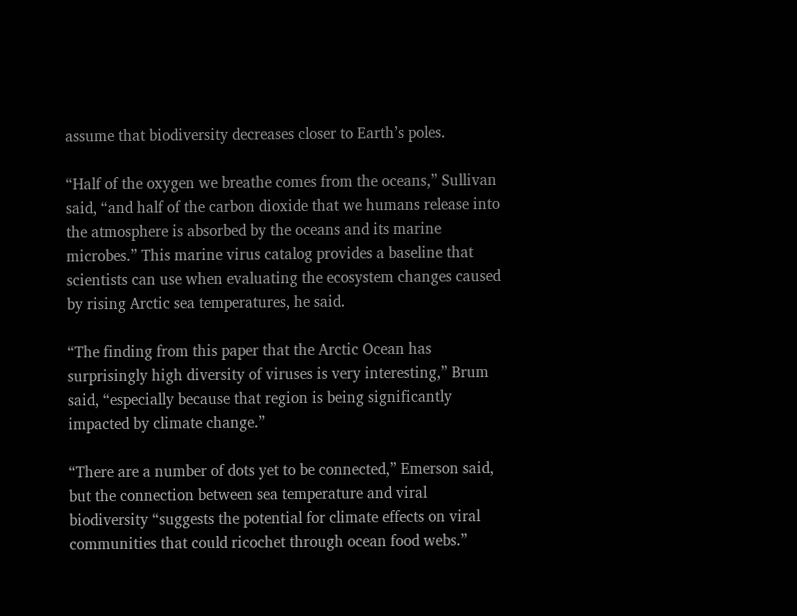assume that biodiversity decreases closer to Earth’s poles.

“Half of the oxygen we breathe comes from the oceans,” Sullivan said, “and half of the carbon dioxide that we humans release into the atmosphere is absorbed by the oceans and its marine microbes.” This marine virus catalog provides a baseline that scientists can use when evaluating the ecosystem changes caused by rising Arctic sea temperatures, he said.

“The finding from this paper that the Arctic Ocean has surprisingly high diversity of viruses is very interesting,” Brum said, “especially because that region is being significantly impacted by climate change.”

“There are a number of dots yet to be connected,” Emerson said, but the connection between sea temperature and viral biodiversity “suggests the potential for climate effects on viral communities that could ricochet through ocean food webs.”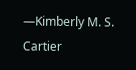—Kimberly M. S. Cartier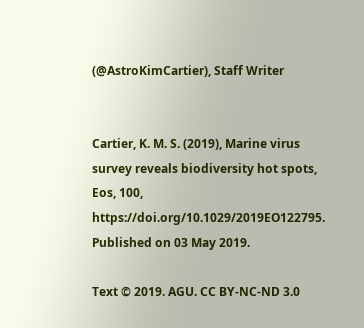(@AstroKimCartier), Staff Writer


Cartier, K. M. S. (2019), Marine virus survey reveals biodiversity hot spots, Eos, 100, https://doi.org/10.1029/2019EO122795. Published on 03 May 2019.

Text © 2019. AGU. CC BY-NC-ND 3.0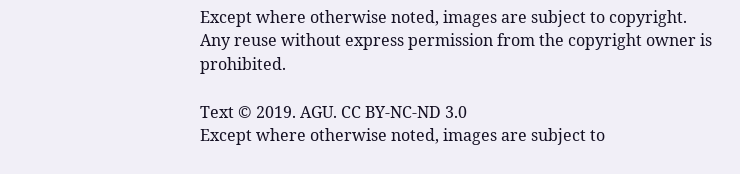Except where otherwise noted, images are subject to copyright. Any reuse without express permission from the copyright owner is prohibited.

Text © 2019. AGU. CC BY-NC-ND 3.0
Except where otherwise noted, images are subject to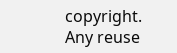copyright. Any reuse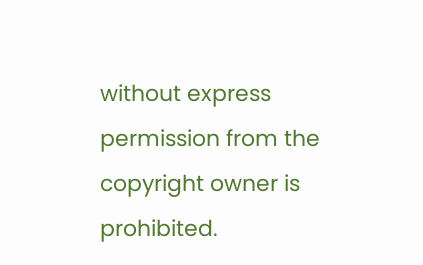without express permission from the copyright owner is prohibited.